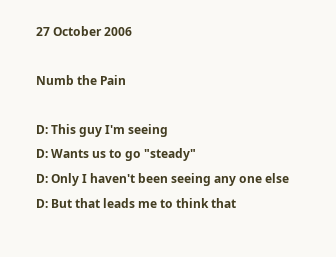27 October 2006

Numb the Pain

D: This guy I'm seeing
D: Wants us to go "steady"
D: Only I haven't been seeing any one else
D: But that leads me to think that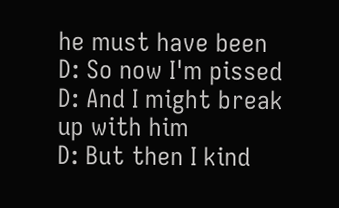he must have been
D: So now I'm pissed
D: And I might break up with him
D: But then I kind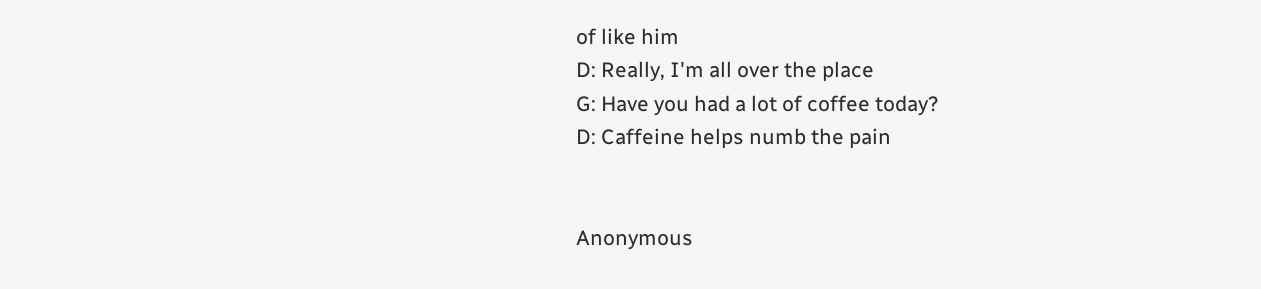of like him
D: Really, I'm all over the place
G: Have you had a lot of coffee today?
D: Caffeine helps numb the pain


Anonymous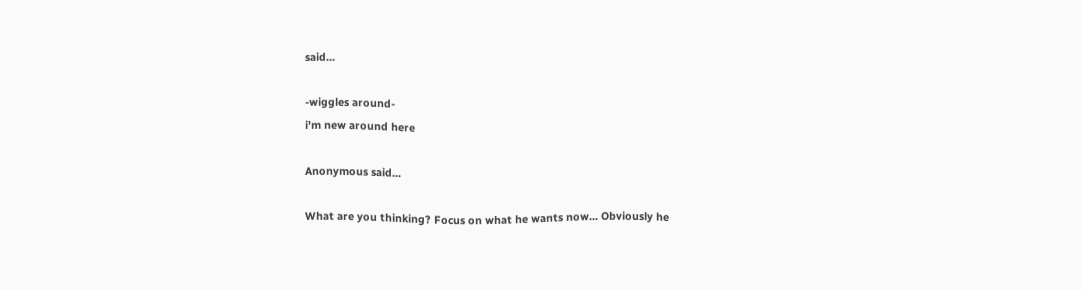said...

-wiggles around-
i'm new around here

Anonymous said...

What are you thinking? Focus on what he wants now... Obviously he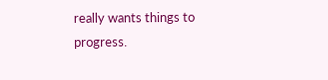really wants things to progress.